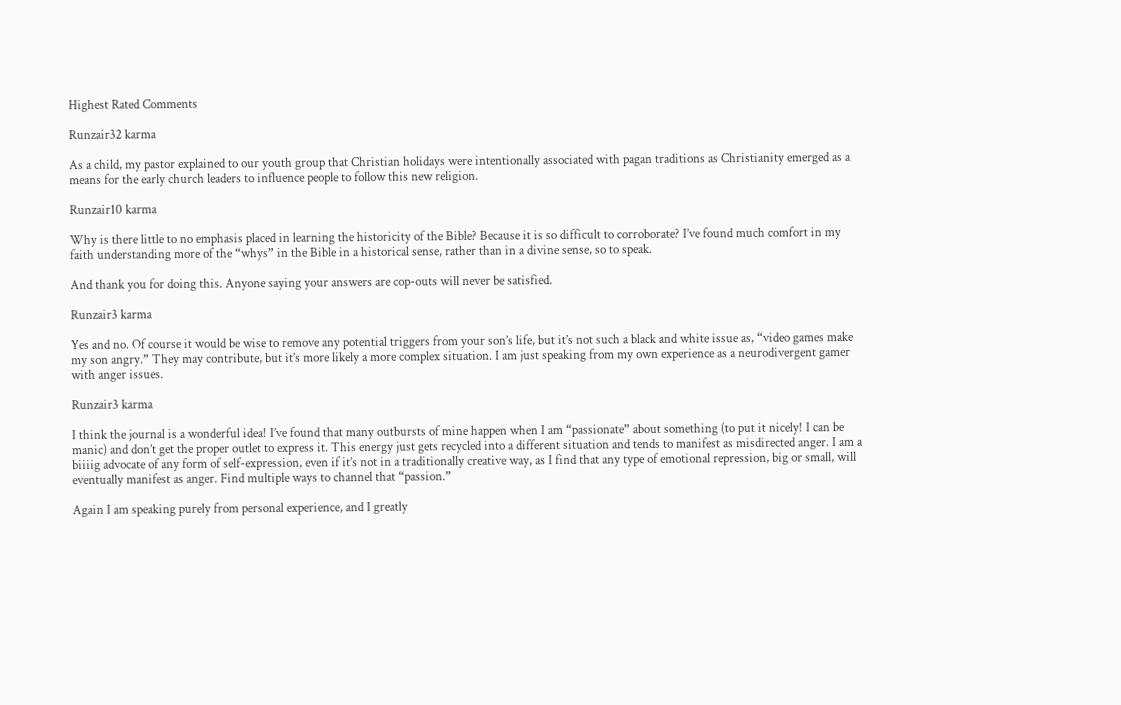Highest Rated Comments

Runzair32 karma

As a child, my pastor explained to our youth group that Christian holidays were intentionally associated with pagan traditions as Christianity emerged as a means for the early church leaders to influence people to follow this new religion.

Runzair10 karma

Why is there little to no emphasis placed in learning the historicity of the Bible? Because it is so difficult to corroborate? I’ve found much comfort in my faith understanding more of the “whys” in the Bible in a historical sense, rather than in a divine sense, so to speak.

And thank you for doing this. Anyone saying your answers are cop-outs will never be satisfied.

Runzair3 karma

Yes and no. Of course it would be wise to remove any potential triggers from your son’s life, but it’s not such a black and white issue as, “video games make my son angry.” They may contribute, but it’s more likely a more complex situation. I am just speaking from my own experience as a neurodivergent gamer with anger issues.

Runzair3 karma

I think the journal is a wonderful idea! I’ve found that many outbursts of mine happen when I am “passionate” about something (to put it nicely! I can be manic) and don’t get the proper outlet to express it. This energy just gets recycled into a different situation and tends to manifest as misdirected anger. I am a biiiig advocate of any form of self-expression, even if it’s not in a traditionally creative way, as I find that any type of emotional repression, big or small, will eventually manifest as anger. Find multiple ways to channel that “passion.”

Again I am speaking purely from personal experience, and I greatly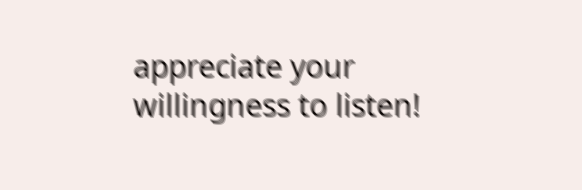appreciate your willingness to listen!